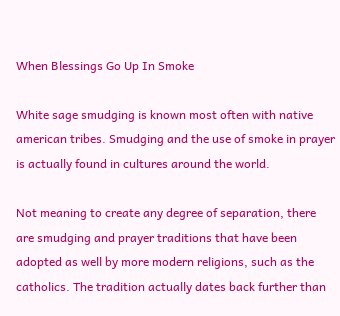When Blessings Go Up In Smoke

White sage smudging is known most often with native american tribes. Smudging and the use of smoke in prayer is actually found in cultures around the world.

Not meaning to create any degree of separation, there are smudging and prayer traditions that have been adopted as well by more modern religions, such as the catholics. The tradition actually dates back further than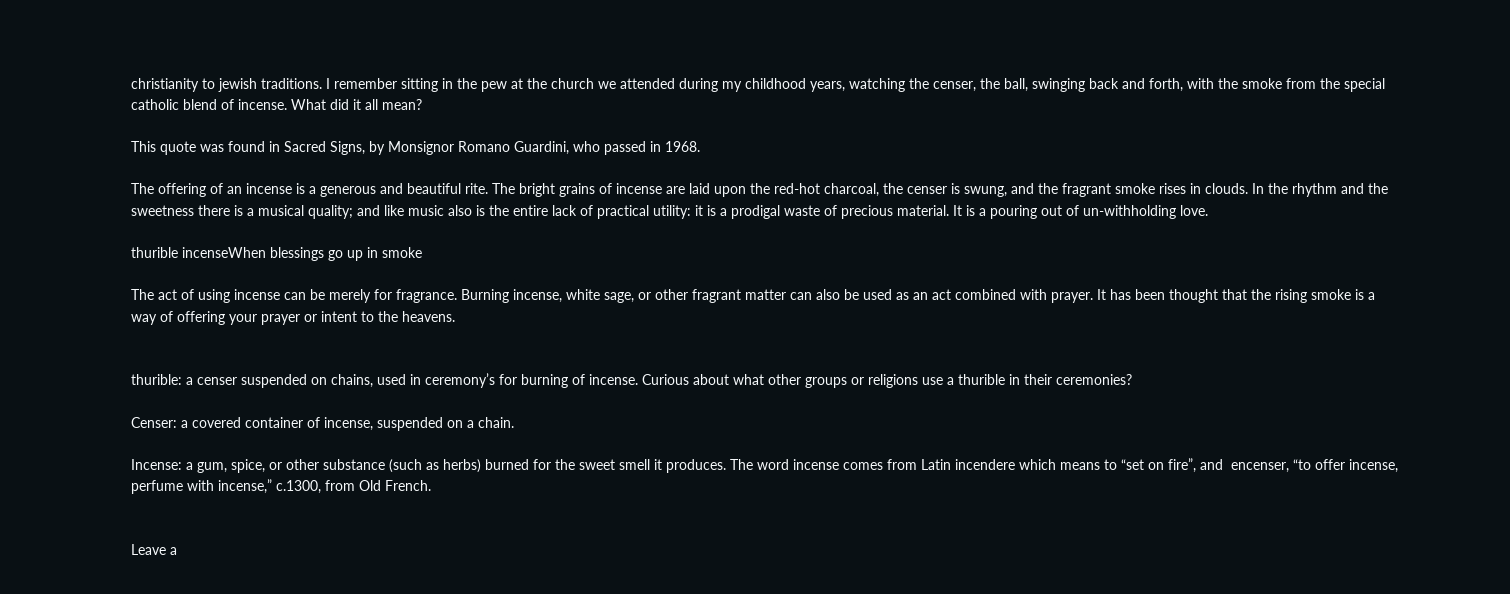christianity to jewish traditions. I remember sitting in the pew at the church we attended during my childhood years, watching the censer, the ball, swinging back and forth, with the smoke from the special catholic blend of incense. What did it all mean?

This quote was found in Sacred Signs, by Monsignor Romano Guardini, who passed in 1968.

The offering of an incense is a generous and beautiful rite. The bright grains of incense are laid upon the red-hot charcoal, the censer is swung, and the fragrant smoke rises in clouds. In the rhythm and the sweetness there is a musical quality; and like music also is the entire lack of practical utility: it is a prodigal waste of precious material. It is a pouring out of un-withholding love.

thurible incenseWhen blessings go up in smoke

The act of using incense can be merely for fragrance. Burning incense, white sage, or other fragrant matter can also be used as an act combined with prayer. It has been thought that the rising smoke is a way of offering your prayer or intent to the heavens.


thurible: a censer suspended on chains, used in ceremony’s for burning of incense. Curious about what other groups or religions use a thurible in their ceremonies?

Censer: a covered container of incense, suspended on a chain.

Incense: a gum, spice, or other substance (such as herbs) burned for the sweet smell it produces. The word incense comes from Latin incendere which means to “set on fire”, and  encenser, “to offer incense, perfume with incense,” c.1300, from Old French.


Leave a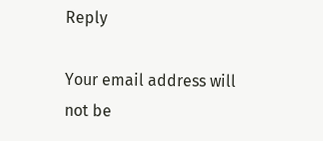Reply

Your email address will not be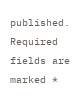published. Required fields are marked *